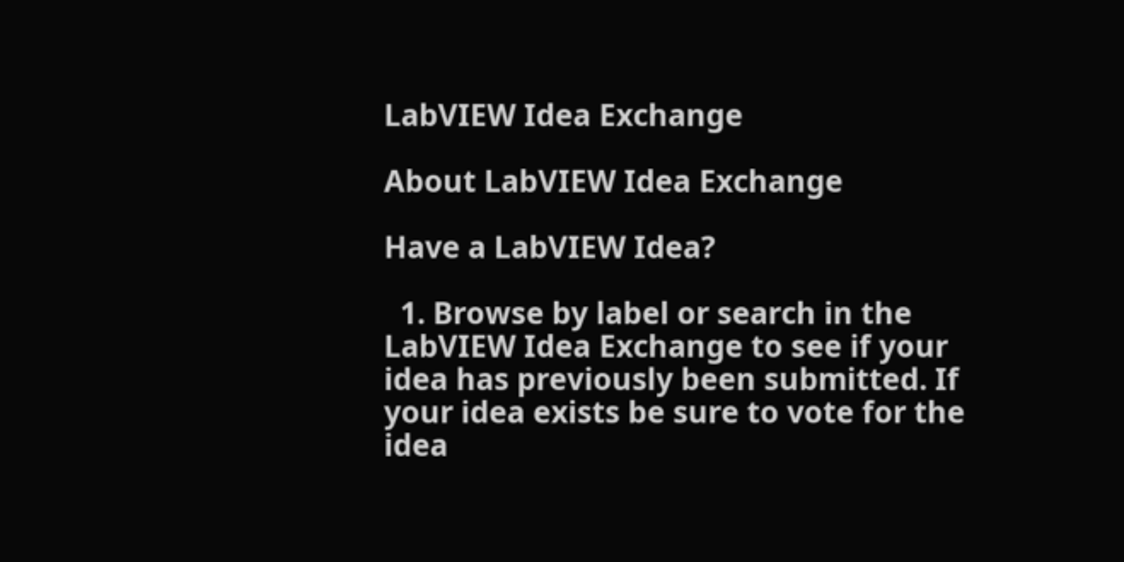LabVIEW Idea Exchange

About LabVIEW Idea Exchange

Have a LabVIEW Idea?

  1. Browse by label or search in the LabVIEW Idea Exchange to see if your idea has previously been submitted. If your idea exists be sure to vote for the idea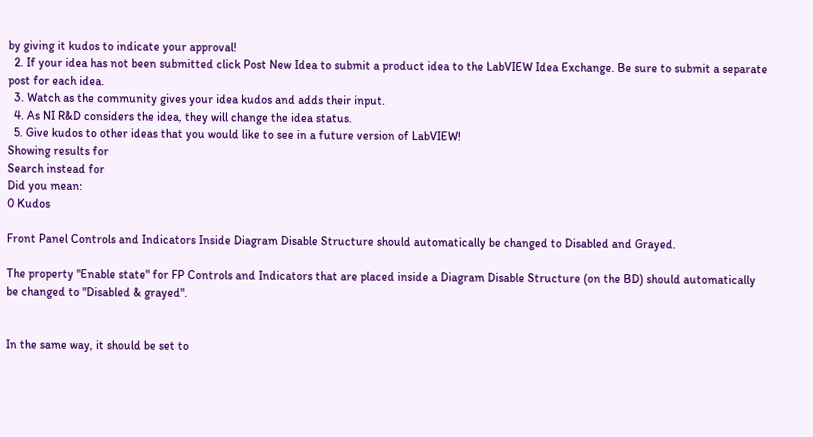by giving it kudos to indicate your approval!
  2. If your idea has not been submitted click Post New Idea to submit a product idea to the LabVIEW Idea Exchange. Be sure to submit a separate post for each idea.
  3. Watch as the community gives your idea kudos and adds their input.
  4. As NI R&D considers the idea, they will change the idea status.
  5. Give kudos to other ideas that you would like to see in a future version of LabVIEW!
Showing results for
Search instead for
Did you mean:
0 Kudos

Front Panel Controls and Indicators Inside Diagram Disable Structure should automatically be changed to Disabled and Grayed.

The property "Enable state" for FP Controls and Indicators that are placed inside a Diagram Disable Structure (on the BD) should automatically be changed to "Disabled & grayed".


In the same way, it should be set to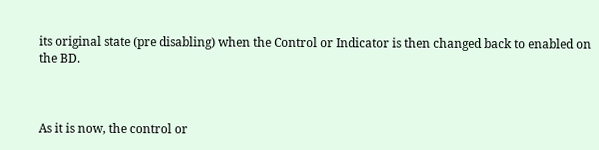its original state (pre disabling) when the Control or Indicator is then changed back to enabled on the BD.



As it is now, the control or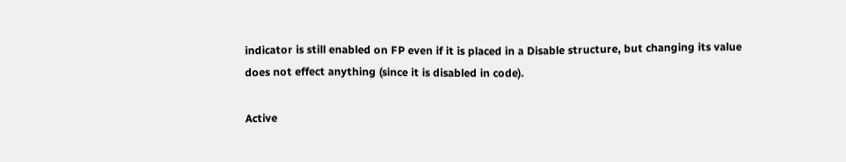indicator is still enabled on FP even if it is placed in a Disable structure, but changing its value does not effect anything (since it is disabled in code).

Active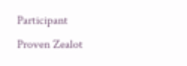Participant
Proven Zealot